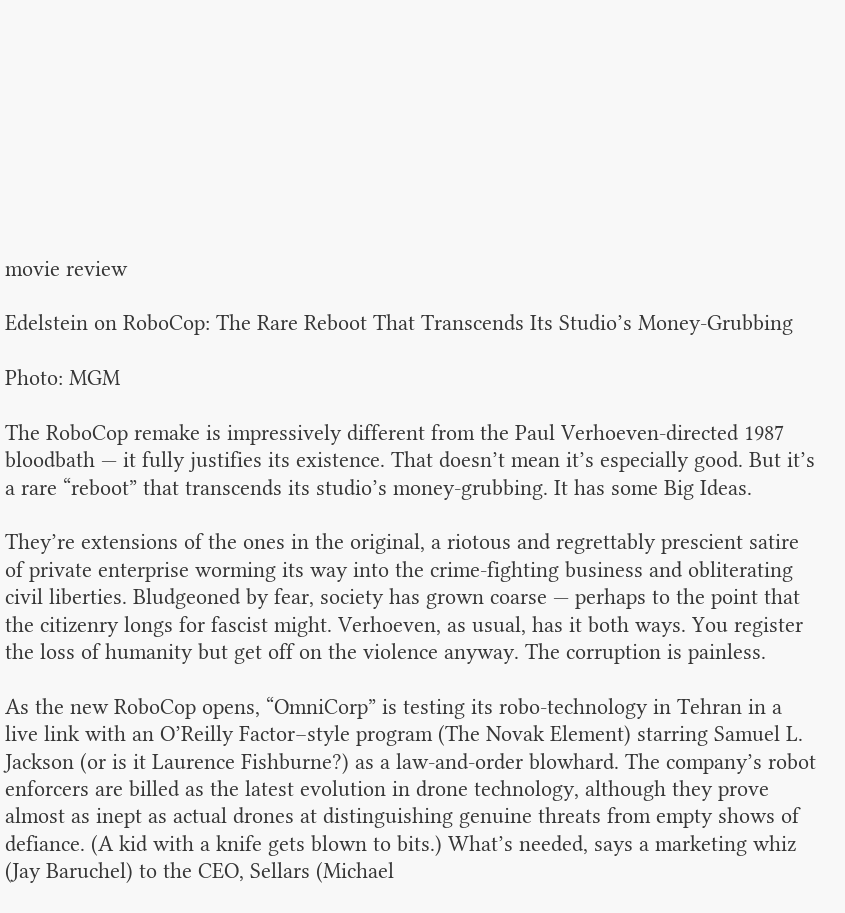movie review

Edelstein on RoboCop: The Rare Reboot That Transcends Its Studio’s Money-Grubbing

Photo: MGM

The RoboCop remake is impressively different from the Paul Verhoeven-directed 1987 bloodbath — it fully justifies its existence. That doesn’t mean it’s especially good. But it’s a rare “reboot” that transcends its studio’s money-grubbing. It has some Big Ideas.

They’re extensions of the ones in the original, a riotous and regrettably prescient satire of private enterprise worming its way into the crime-fighting business and obliterating civil liberties. Bludgeoned by fear, society has grown coarse — perhaps to the point that the citizenry longs for fascist might. Verhoeven, as usual, has it both ways. You register the loss of humanity but get off on the violence anyway. The corruption is painless.

As the new RoboCop opens, “OmniCorp” is testing its robo-technology in Tehran in a live link with an O’Reilly Factor–style program (The Novak Element) starring Samuel L. Jackson (or is it Laurence Fishburne?) as a law-and-order blowhard. The company’s robot enforcers are billed as the latest evolution in drone technology, although they prove almost as inept as actual drones at distinguishing genuine threats from empty shows of defiance. (A kid with a knife gets blown to bits.) What’s needed, says a marketing whiz (Jay Baruchel) to the CEO, Sellars (Michael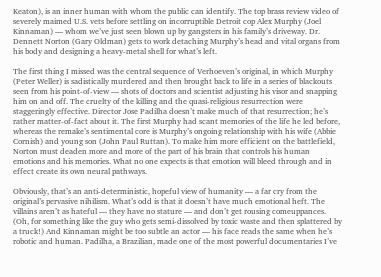Keaton), is an inner human with whom the public can identify. The top brass review video of severely maimed U.S. vets before settling on incorruptible Detroit cop Alex Murphy (Joel Kinnaman) — whom we’ve just seen blown up by gangsters in his family’s driveway. Dr. Dennett Norton (Gary Oldman) gets to work detaching Murphy’s head and vital organs from his body and designing a heavy-metal shell for what’s left.

The first thing I missed was the central sequence of Verhoeven’s original, in which Murphy (Peter Weller) is sadistically murdered and then brought back to life in a series of blackouts seen from his point-of-view — shots of doctors and scientist adjusting his visor and snapping him on and off. The cruelty of the killing and the quasi-religious resurrection were staggeringly effective. Director Jose Padilha doesn’t make much of that resurrection; he’s rather matter-of-fact about it. The first Murphy had scant memories of the life he led before, whereas the remake’s sentimental core is Murphy’s ongoing relationship with his wife (Abbie Cornish) and young son (John Paul Ruttan). To make him more efficient on the battlefield, Norton must deaden more and more of the part of his brain that controls his human emotions and his memories. What no one expects is that emotion will bleed through and in effect create its own neural pathways.

Obviously, that’s an anti-deterministic, hopeful view of humanity — a far cry from the original’s pervasive nihilism. What’s odd is that it doesn’t have much emotional heft. The villains aren’t as hateful — they have no stature — and don’t get rousing comeuppances. (Oh, for something like the guy who gets semi-dissolved by toxic waste and then splattered by a truck!) And Kinnaman might be too subtle an actor — his face reads the same when he’s robotic and human. Padilha, a Brazilian, made one of the most powerful documentaries I’ve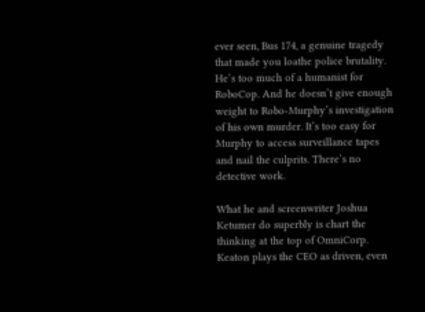ever seen, Bus 174, a genuine tragedy that made you loathe police brutality. He’s too much of a humanist for RoboCop. And he doesn’t give enough weight to Robo-Murphy’s investigation of his own murder. It’s too easy for Murphy to access surveillance tapes and nail the culprits. There’s no detective work.

What he and screenwriter Joshua Ketumer do superbly is chart the thinking at the top of OmniCorp. Keaton plays the CEO as driven, even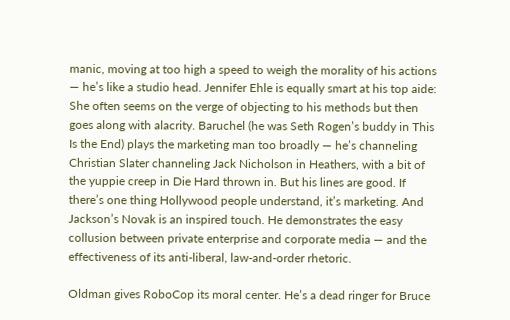manic, moving at too high a speed to weigh the morality of his actions — he’s like a studio head. Jennifer Ehle is equally smart at his top aide: She often seems on the verge of objecting to his methods but then goes along with alacrity. Baruchel (he was Seth Rogen’s buddy in This Is the End) plays the marketing man too broadly — he’s channeling Christian Slater channeling Jack Nicholson in Heathers, with a bit of the yuppie creep in Die Hard thrown in. But his lines are good. If there’s one thing Hollywood people understand, it’s marketing. And Jackson’s Novak is an inspired touch. He demonstrates the easy collusion between private enterprise and corporate media — and the effectiveness of its anti-liberal, law-and-order rhetoric.

Oldman gives RoboCop its moral center. He’s a dead ringer for Bruce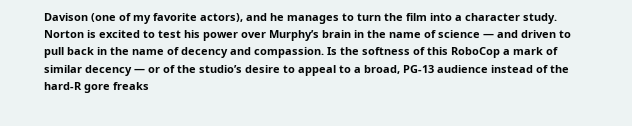Davison (one of my favorite actors), and he manages to turn the film into a character study. Norton is excited to test his power over Murphy’s brain in the name of science — and driven to pull back in the name of decency and compassion. Is the softness of this RoboCop a mark of similar decency — or of the studio’s desire to appeal to a broad, PG-13 audience instead of the hard-R gore freaks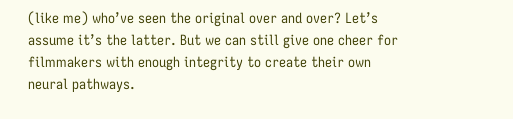(like me) who’ve seen the original over and over? Let’s assume it’s the latter. But we can still give one cheer for filmmakers with enough integrity to create their own neural pathways.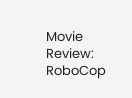Movie Review: RoboCop